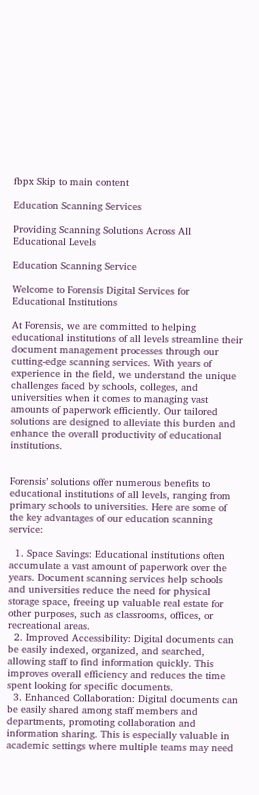fbpx Skip to main content

Education Scanning Services

Providing Scanning Solutions Across All Educational Levels

Education Scanning Service

Welcome to Forensis Digital Services for Educational Institutions

At Forensis, we are committed to helping educational institutions of all levels streamline their document management processes through our cutting-edge scanning services. With years of experience in the field, we understand the unique challenges faced by schools, colleges, and universities when it comes to managing vast amounts of paperwork efficiently. Our tailored solutions are designed to alleviate this burden and enhance the overall productivity of educational institutions.


Forensis’ solutions offer numerous benefits to educational institutions of all levels, ranging from primary schools to universities. Here are some of the key advantages of our education scanning service:

  1. Space Savings: Educational institutions often accumulate a vast amount of paperwork over the years. Document scanning services help schools and universities reduce the need for physical storage space, freeing up valuable real estate for other purposes, such as classrooms, offices, or recreational areas.
  2. Improved Accessibility: Digital documents can be easily indexed, organized, and searched, allowing staff to find information quickly. This improves overall efficiency and reduces the time spent looking for specific documents.
  3. Enhanced Collaboration: Digital documents can be easily shared among staff members and departments, promoting collaboration and information sharing. This is especially valuable in academic settings where multiple teams may need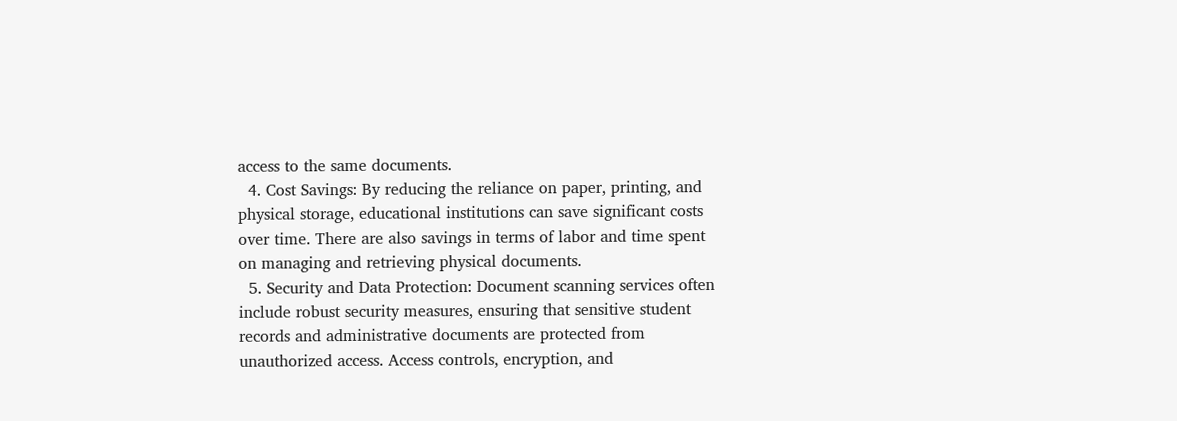access to the same documents.
  4. Cost Savings: By reducing the reliance on paper, printing, and physical storage, educational institutions can save significant costs over time. There are also savings in terms of labor and time spent on managing and retrieving physical documents.
  5. Security and Data Protection: Document scanning services often include robust security measures, ensuring that sensitive student records and administrative documents are protected from unauthorized access. Access controls, encryption, and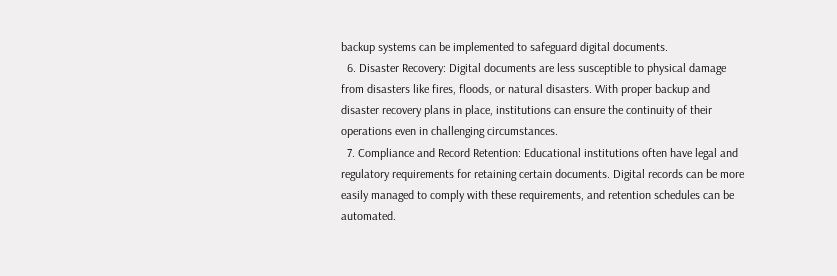backup systems can be implemented to safeguard digital documents.
  6. Disaster Recovery: Digital documents are less susceptible to physical damage from disasters like fires, floods, or natural disasters. With proper backup and disaster recovery plans in place, institutions can ensure the continuity of their operations even in challenging circumstances.
  7. Compliance and Record Retention: Educational institutions often have legal and regulatory requirements for retaining certain documents. Digital records can be more easily managed to comply with these requirements, and retention schedules can be automated.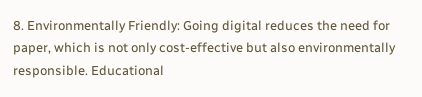8. Environmentally Friendly: Going digital reduces the need for paper, which is not only cost-effective but also environmentally responsible. Educational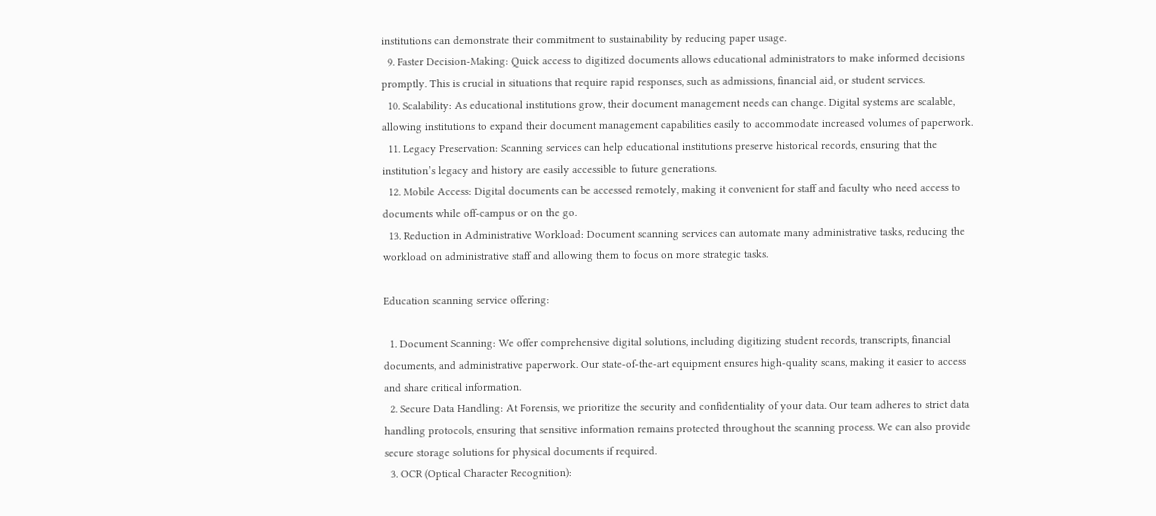institutions can demonstrate their commitment to sustainability by reducing paper usage.
  9. Faster Decision-Making: Quick access to digitized documents allows educational administrators to make informed decisions promptly. This is crucial in situations that require rapid responses, such as admissions, financial aid, or student services.
  10. Scalability: As educational institutions grow, their document management needs can change. Digital systems are scalable, allowing institutions to expand their document management capabilities easily to accommodate increased volumes of paperwork.
  11. Legacy Preservation: Scanning services can help educational institutions preserve historical records, ensuring that the institution’s legacy and history are easily accessible to future generations.
  12. Mobile Access: Digital documents can be accessed remotely, making it convenient for staff and faculty who need access to documents while off-campus or on the go.
  13. Reduction in Administrative Workload: Document scanning services can automate many administrative tasks, reducing the workload on administrative staff and allowing them to focus on more strategic tasks.

Education scanning service offering:

  1. Document Scanning: We offer comprehensive digital solutions, including digitizing student records, transcripts, financial documents, and administrative paperwork. Our state-of-the-art equipment ensures high-quality scans, making it easier to access and share critical information.
  2. Secure Data Handling: At Forensis, we prioritize the security and confidentiality of your data. Our team adheres to strict data handling protocols, ensuring that sensitive information remains protected throughout the scanning process. We can also provide secure storage solutions for physical documents if required.
  3. OCR (Optical Character Recognition):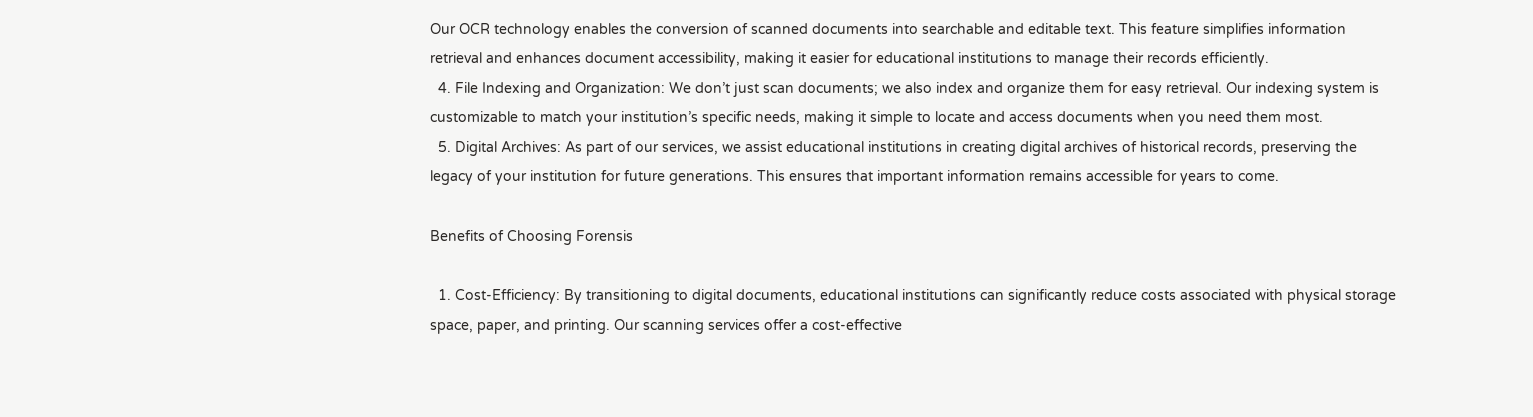Our OCR technology enables the conversion of scanned documents into searchable and editable text. This feature simplifies information retrieval and enhances document accessibility, making it easier for educational institutions to manage their records efficiently.
  4. File Indexing and Organization: We don’t just scan documents; we also index and organize them for easy retrieval. Our indexing system is customizable to match your institution’s specific needs, making it simple to locate and access documents when you need them most.
  5. Digital Archives: As part of our services, we assist educational institutions in creating digital archives of historical records, preserving the legacy of your institution for future generations. This ensures that important information remains accessible for years to come.

Benefits of Choosing Forensis

  1. Cost-Efficiency: By transitioning to digital documents, educational institutions can significantly reduce costs associated with physical storage space, paper, and printing. Our scanning services offer a cost-effective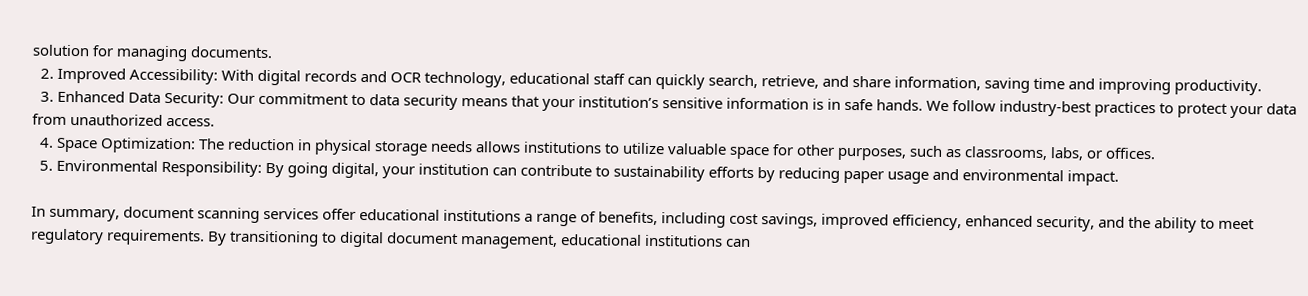solution for managing documents.
  2. Improved Accessibility: With digital records and OCR technology, educational staff can quickly search, retrieve, and share information, saving time and improving productivity.
  3. Enhanced Data Security: Our commitment to data security means that your institution’s sensitive information is in safe hands. We follow industry-best practices to protect your data from unauthorized access.
  4. Space Optimization: The reduction in physical storage needs allows institutions to utilize valuable space for other purposes, such as classrooms, labs, or offices.
  5. Environmental Responsibility: By going digital, your institution can contribute to sustainability efforts by reducing paper usage and environmental impact.

In summary, document scanning services offer educational institutions a range of benefits, including cost savings, improved efficiency, enhanced security, and the ability to meet regulatory requirements. By transitioning to digital document management, educational institutions can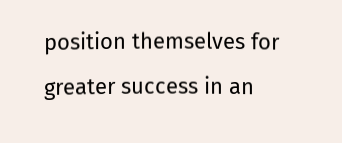position themselves for greater success in an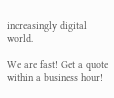increasingly digital world.

We are fast! Get a quote within a business hour!